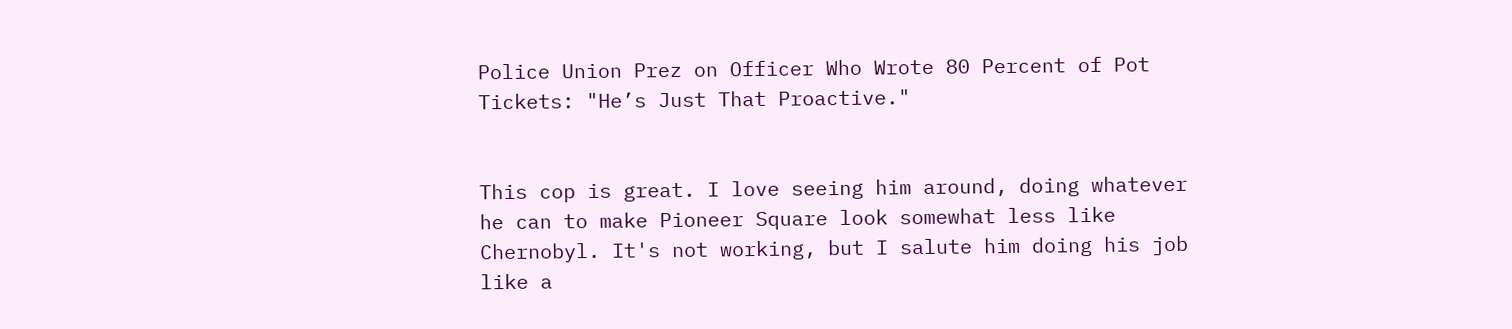Police Union Prez on Officer Who Wrote 80 Percent of Pot Tickets: "He’s Just That Proactive."


This cop is great. I love seeing him around, doing whatever he can to make Pioneer Square look somewhat less like Chernobyl. It's not working, but I salute him doing his job like a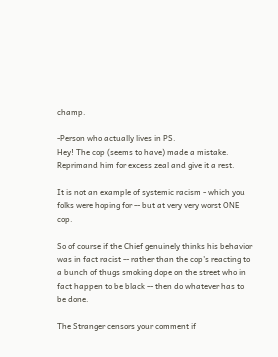champ.

-Person who actually lives in PS.
Hey! The cop (seems to have) made a mistake.
Reprimand him for excess zeal and give it a rest.

It is not an example of systemic racism - which you folks were hoping for -- but at very very worst ONE cop.

So of course if the Chief genuinely thinks his behavior was in fact racist -- rather than the cop's reacting to a bunch of thugs smoking dope on the street who in fact happen to be black -- then do whatever has to be done.

The Stranger censors your comment if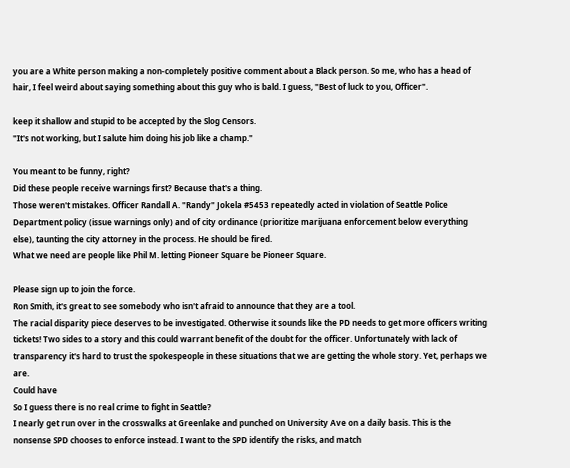you are a White person making a non-completely positive comment about a Black person. So me, who has a head of hair, I feel weird about saying something about this guy who is bald. I guess, "Best of luck to you, Officer".

keep it shallow and stupid to be accepted by the Slog Censors.
"It's not working, but I salute him doing his job like a champ."

You meant to be funny, right?
Did these people receive warnings first? Because that's a thing.
Those weren't mistakes. Officer Randall A. "Randy" Jokela #5453 repeatedly acted in violation of Seattle Police Department policy (issue warnings only) and of city ordinance (prioritize marijuana enforcement below everything else), taunting the city attorney in the process. He should be fired.
What we need are people like Phil M. letting Pioneer Square be Pioneer Square.

Please sign up to join the force.
Ron Smith, it's great to see somebody who isn't afraid to announce that they are a tool.
The racial disparity piece deserves to be investigated. Otherwise it sounds like the PD needs to get more officers writing tickets! Two sides to a story and this could warrant benefit of the doubt for the officer. Unfortunately with lack of transparency it's hard to trust the spokespeople in these situations that we are getting the whole story. Yet, perhaps we are.
Could have
So I guess there is no real crime to fight in Seattle?
I nearly get run over in the crosswalks at Greenlake and punched on University Ave on a daily basis. This is the nonsense SPD chooses to enforce instead. I want to the SPD identify the risks, and match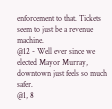enforcement to that. Tickets seem to just be a revenue machine.
@12 - Well ever since we elected Mayor Murray, downtown just feels so much safer.
@1, 8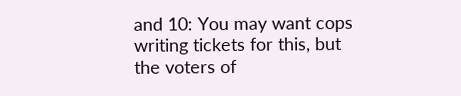and 10: You may want cops writing tickets for this, but the voters of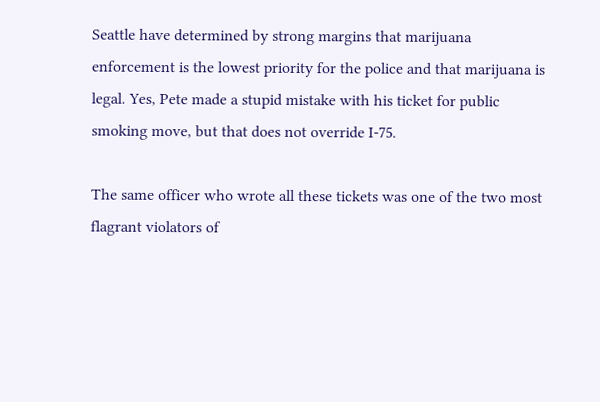Seattle have determined by strong margins that marijuana enforcement is the lowest priority for the police and that marijuana is legal. Yes, Pete made a stupid mistake with his ticket for public smoking move, but that does not override I-75.

The same officer who wrote all these tickets was one of the two most flagrant violators of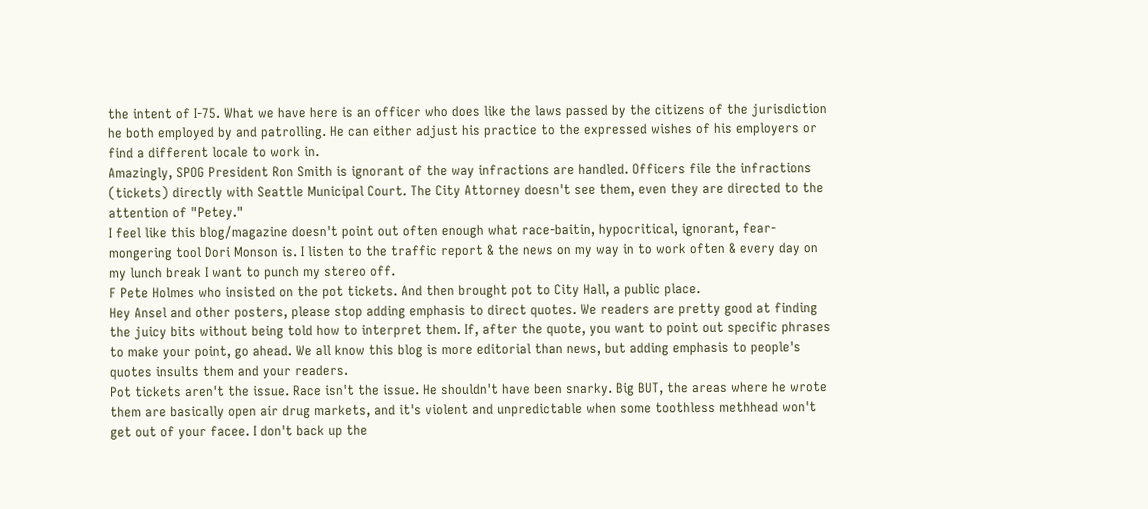the intent of I-75. What we have here is an officer who does like the laws passed by the citizens of the jurisdiction he both employed by and patrolling. He can either adjust his practice to the expressed wishes of his employers or find a different locale to work in.
Amazingly, SPOG President Ron Smith is ignorant of the way infractions are handled. Officers file the infractions (tickets) directly with Seattle Municipal Court. The City Attorney doesn't see them, even they are directed to the attention of "Petey."
I feel like this blog/magazine doesn't point out often enough what race-baitin, hypocritical, ignorant, fear-mongering tool Dori Monson is. I listen to the traffic report & the news on my way in to work often & every day on my lunch break I want to punch my stereo off.
F Pete Holmes who insisted on the pot tickets. And then brought pot to City Hall, a public place.
Hey Ansel and other posters, please stop adding emphasis to direct quotes. We readers are pretty good at finding the juicy bits without being told how to interpret them. If, after the quote, you want to point out specific phrases to make your point, go ahead. We all know this blog is more editorial than news, but adding emphasis to people's quotes insults them and your readers.
Pot tickets aren't the issue. Race isn't the issue. He shouldn't have been snarky. Big BUT, the areas where he wrote them are basically open air drug markets, and it's violent and unpredictable when some toothless methhead won't get out of your facee. I don't back up the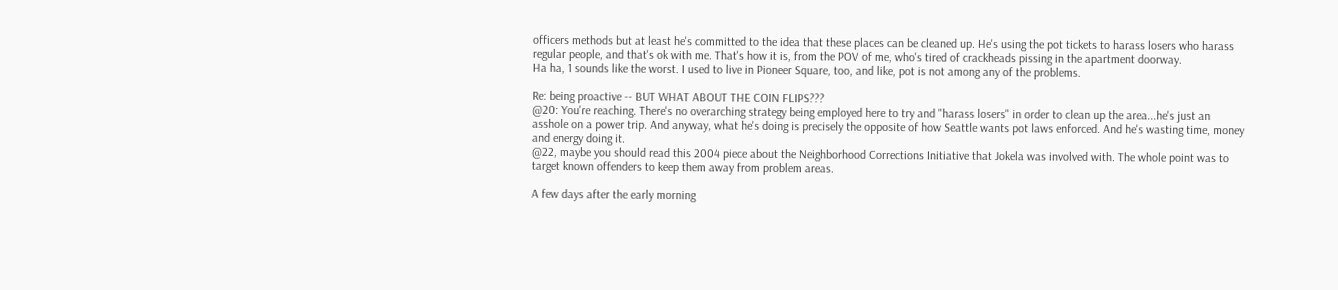officers methods but at least he's committed to the idea that these places can be cleaned up. He's using the pot tickets to harass losers who harass regular people, and that's ok with me. That's how it is, from the POV of me, who's tired of crackheads pissing in the apartment doorway.
Ha ha, 1 sounds like the worst. I used to live in Pioneer Square, too, and like, pot is not among any of the problems.

Re: being proactive -- BUT WHAT ABOUT THE COIN FLIPS???
@20: You're reaching. There's no overarching strategy being employed here to try and "harass losers" in order to clean up the area...he's just an asshole on a power trip. And anyway, what he's doing is precisely the opposite of how Seattle wants pot laws enforced. And he's wasting time, money and energy doing it.
@22, maybe you should read this 2004 piece about the Neighborhood Corrections Initiative that Jokela was involved with. The whole point was to target known offenders to keep them away from problem areas.

A few days after the early morning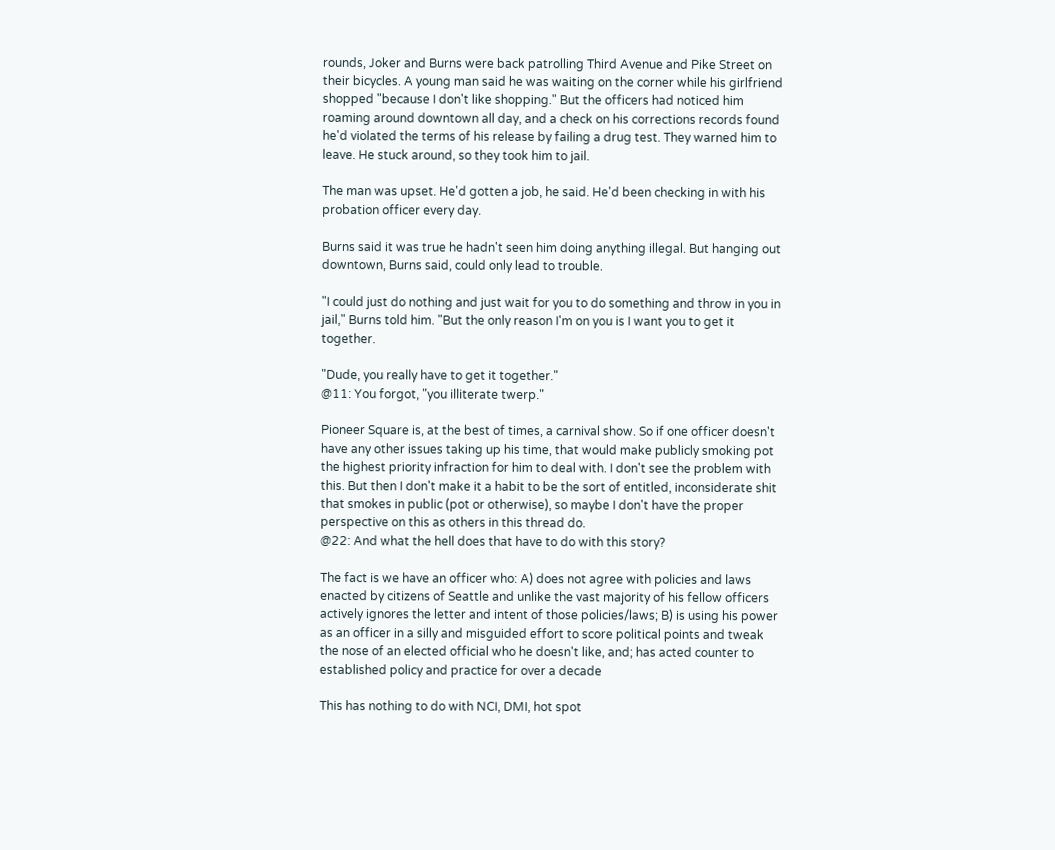rounds, Joker and Burns were back patrolling Third Avenue and Pike Street on their bicycles. A young man said he was waiting on the corner while his girlfriend shopped "because I don't like shopping." But the officers had noticed him roaming around downtown all day, and a check on his corrections records found he'd violated the terms of his release by failing a drug test. They warned him to leave. He stuck around, so they took him to jail.

The man was upset. He'd gotten a job, he said. He'd been checking in with his probation officer every day.

Burns said it was true he hadn't seen him doing anything illegal. But hanging out downtown, Burns said, could only lead to trouble.

"I could just do nothing and just wait for you to do something and throw in you in jail," Burns told him. "But the only reason I'm on you is I want you to get it together.

"Dude, you really have to get it together."
@11: You forgot, "you illiterate twerp."

Pioneer Square is, at the best of times, a carnival show. So if one officer doesn't have any other issues taking up his time, that would make publicly smoking pot the highest priority infraction for him to deal with. I don't see the problem with this. But then I don't make it a habit to be the sort of entitled, inconsiderate shit that smokes in public (pot or otherwise), so maybe I don't have the proper perspective on this as others in this thread do.
@22: And what the hell does that have to do with this story?

The fact is we have an officer who: A) does not agree with policies and laws enacted by citizens of Seattle and unlike the vast majority of his fellow officers actively ignores the letter and intent of those policies/laws; B) is using his power as an officer in a silly and misguided effort to score political points and tweak the nose of an elected official who he doesn't like, and; has acted counter to established policy and practice for over a decade

This has nothing to do with NCI, DMI, hot spot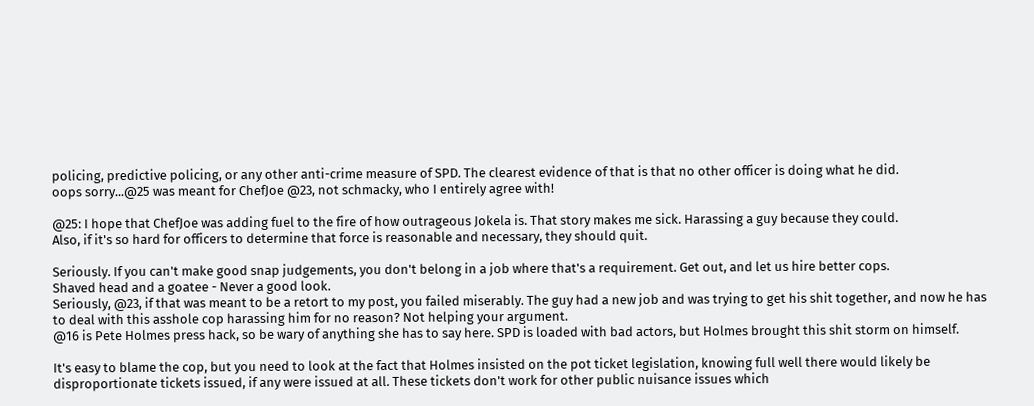policing, predictive policing, or any other anti-crime measure of SPD. The clearest evidence of that is that no other officer is doing what he did.
oops sorry...@25 was meant for ChefJoe @23, not schmacky, who I entirely agree with!

@25: I hope that ChefJoe was adding fuel to the fire of how outrageous Jokela is. That story makes me sick. Harassing a guy because they could.
Also, if it's so hard for officers to determine that force is reasonable and necessary, they should quit.

Seriously. If you can't make good snap judgements, you don't belong in a job where that's a requirement. Get out, and let us hire better cops.
Shaved head and a goatee - Never a good look.
Seriously, @23, if that was meant to be a retort to my post, you failed miserably. The guy had a new job and was trying to get his shit together, and now he has to deal with this asshole cop harassing him for no reason? Not helping your argument.
@16 is Pete Holmes press hack, so be wary of anything she has to say here. SPD is loaded with bad actors, but Holmes brought this shit storm on himself.

It's easy to blame the cop, but you need to look at the fact that Holmes insisted on the pot ticket legislation, knowing full well there would likely be disproportionate tickets issued, if any were issued at all. These tickets don't work for other public nuisance issues which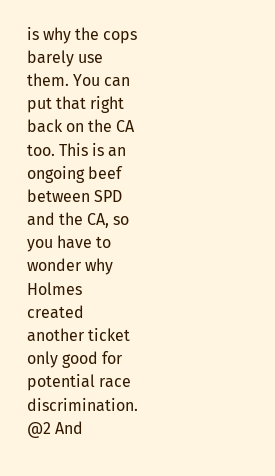is why the cops barely use them. You can put that right back on the CA too. This is an ongoing beef between SPD and the CA, so you have to wonder why Holmes created another ticket only good for potential race discrimination.
@2 And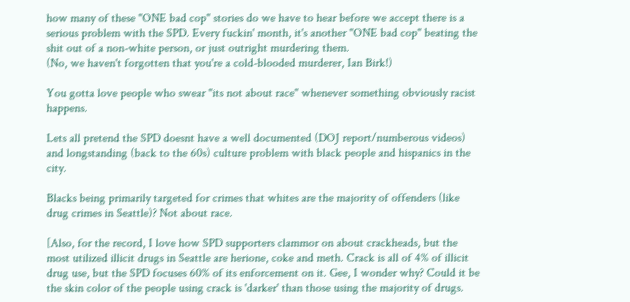how many of these "ONE bad cop" stories do we have to hear before we accept there is a serious problem with the SPD. Every fuckin' month, it's another "ONE bad cop" beating the shit out of a non-white person, or just outright murdering them.
(No, we haven't forgotten that you're a cold-blooded murderer, Ian Birk!)

You gotta love people who swear "its not about race" whenever something obviously racist happens.

Lets all pretend the SPD doesnt have a well documented (DOJ report/numberous videos) and longstanding (back to the 60s) culture problem with black people and hispanics in the city.

Blacks being primarily targeted for crimes that whites are the majority of offenders (like drug crimes in Seattle)? Not about race.

[Also, for the record, I love how SPD supporters clammor on about crackheads, but the most utilized illicit drugs in Seattle are herione, coke and meth. Crack is all of 4% of illicit drug use, but the SPD focuses 60% of its enforcement on it. Gee, I wonder why? Could it be the skin color of the people using crack is 'darker' than those using the majority of drugs.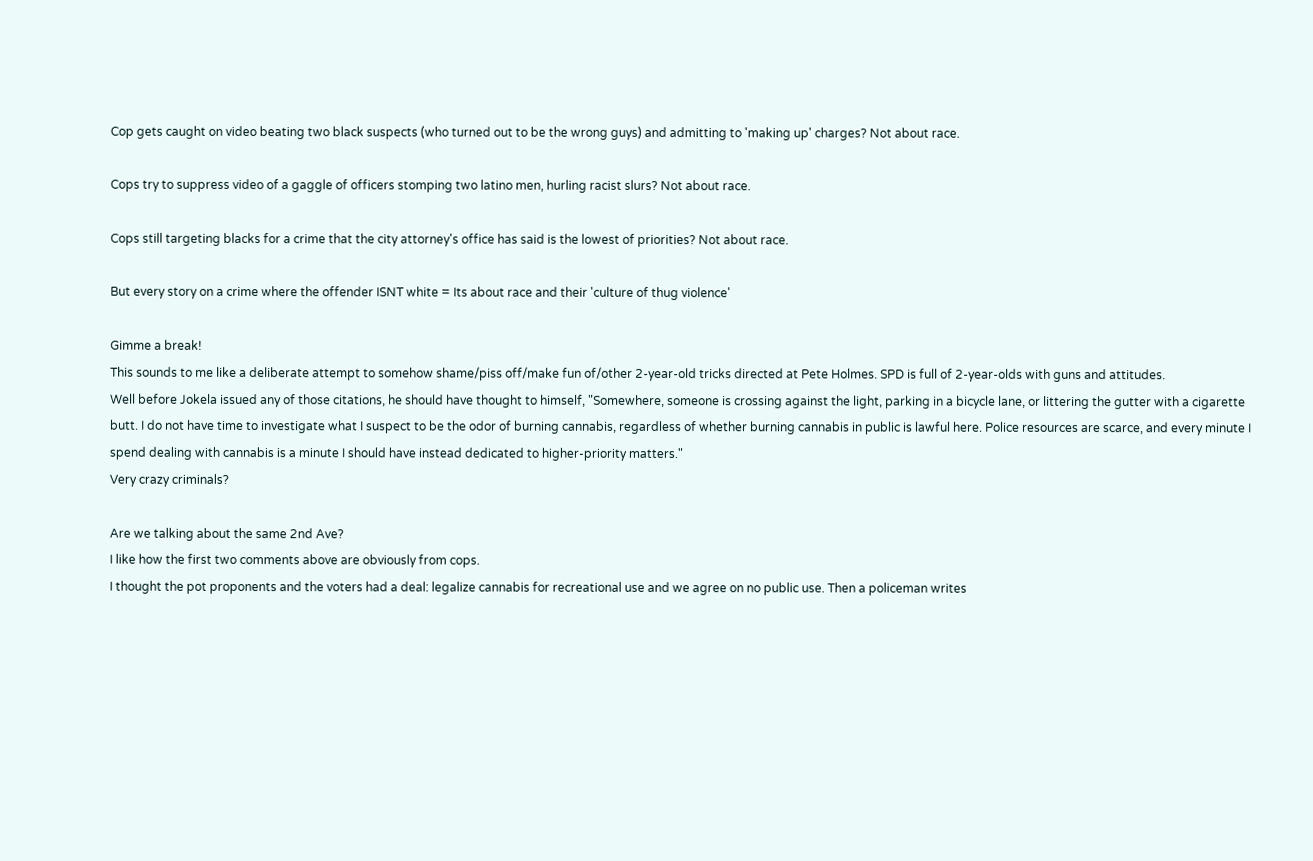Cop gets caught on video beating two black suspects (who turned out to be the wrong guys) and admitting to 'making up' charges? Not about race.

Cops try to suppress video of a gaggle of officers stomping two latino men, hurling racist slurs? Not about race.

Cops still targeting blacks for a crime that the city attorney's office has said is the lowest of priorities? Not about race.

But every story on a crime where the offender ISNT white = Its about race and their 'culture of thug violence'

Gimme a break!
This sounds to me like a deliberate attempt to somehow shame/piss off/make fun of/other 2-year-old tricks directed at Pete Holmes. SPD is full of 2-year-olds with guns and attitudes.
Well before Jokela issued any of those citations, he should have thought to himself, "Somewhere, someone is crossing against the light, parking in a bicycle lane, or littering the gutter with a cigarette butt. I do not have time to investigate what I suspect to be the odor of burning cannabis, regardless of whether burning cannabis in public is lawful here. Police resources are scarce, and every minute I spend dealing with cannabis is a minute I should have instead dedicated to higher-priority matters."
Very crazy criminals?

Are we talking about the same 2nd Ave?
I like how the first two comments above are obviously from cops.
I thought the pot proponents and the voters had a deal: legalize cannabis for recreational use and we agree on no public use. Then a policeman writes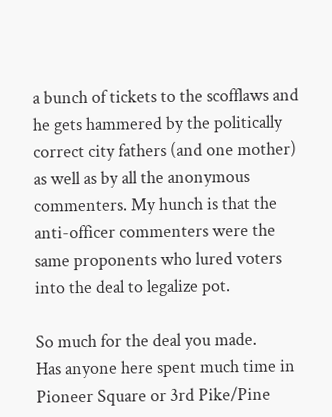a bunch of tickets to the scofflaws and he gets hammered by the politically correct city fathers (and one mother) as well as by all the anonymous commenters. My hunch is that the anti-officer commenters were the same proponents who lured voters into the deal to legalize pot.

So much for the deal you made.
Has anyone here spent much time in Pioneer Square or 3rd Pike/Pine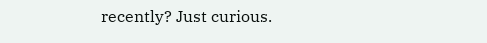recently? Just curious.